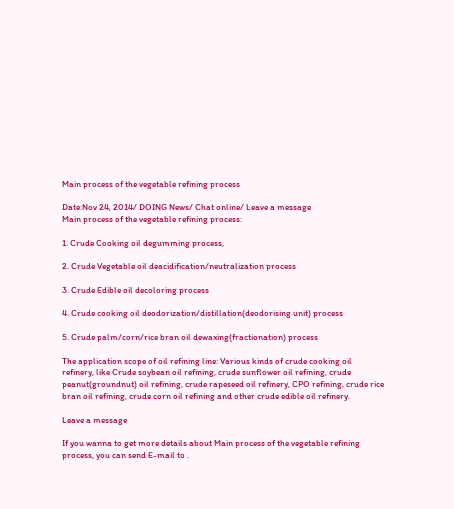Main process of the vegetable refining process

Date:Nov 24, 2014/ DOING News/ Chat online/ Leave a message
Main process of the vegetable refining process:

1. Crude Cooking oil degumming process,

2. Crude Vegetable oil deacidification/neutralization process

3. Crude Edible oil decoloring process

4. Crude cooking oil deodorization/distillation(deodorising unit) process

5. Crude palm/corn/rice bran oil dewaxing(fractionation) process

The application scope of oil refining line: Various kinds of crude cooking oil refinery, like Crude soybean oil refining, crude sunflower oil refining, crude peanut(groundnut) oil refining, crude rapeseed oil refinery, CPO refining, crude rice bran oil refining, crude corn oil refining and other crude edible oil refinery.

Leave a message

If you wanna to get more details about Main process of the vegetable refining process, you can send E-mail to .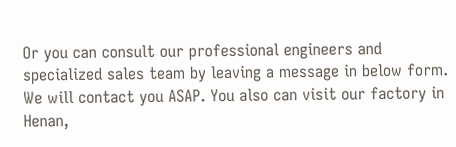Or you can consult our professional engineers and specialized sales team by leaving a message in below form. We will contact you ASAP. You also can visit our factory in Henan,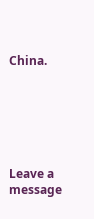China.






Leave a message